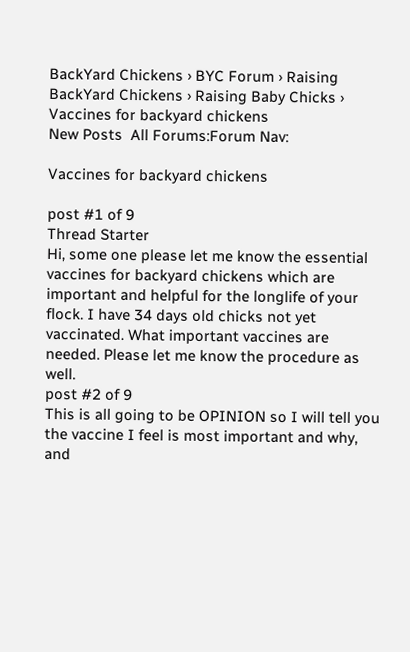BackYard Chickens › BYC Forum › Raising BackYard Chickens › Raising Baby Chicks › Vaccines for backyard chickens
New Posts  All Forums:Forum Nav:

Vaccines for backyard chickens

post #1 of 9
Thread Starter
Hi, some one please let me know the essential vaccines for backyard chickens which are important and helpful for the longlife of your flock. I have 34 days old chicks not yet vaccinated. What important vaccines are needed. Please let me know the procedure as well.
post #2 of 9
This is all going to be OPINION so I will tell you the vaccine I feel is most important and why, and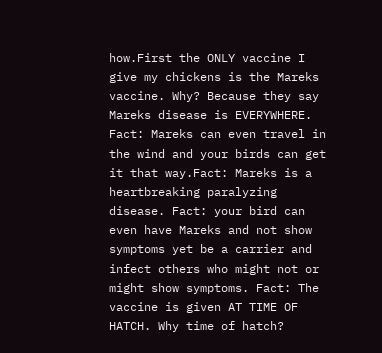how.First the ONLY vaccine I give my chickens is the Mareks vaccine. Why? Because they say Mareks disease is EVERYWHERE. Fact: Mareks can even travel in the wind and your birds can get it that way.Fact: Mareks is a heartbreaking paralyzing disease. Fact: your bird can even have Mareks and not show symptoms yet be a carrier and infect others who might not or might show symptoms. Fact: The vaccine is given AT TIME OF HATCH. Why time of hatch?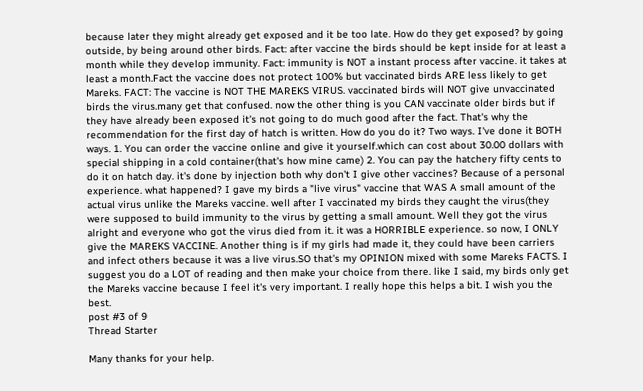because later they might already get exposed and it be too late. How do they get exposed? by going outside, by being around other birds. Fact: after vaccine the birds should be kept inside for at least a month while they develop immunity. Fact: immunity is NOT a instant process after vaccine. it takes at least a month.Fact the vaccine does not protect 100% but vaccinated birds ARE less likely to get Mareks. FACT: The vaccine is NOT THE MAREKS VIRUS. vaccinated birds will NOT give unvaccinated birds the virus.many get that confused. now the other thing is you CAN vaccinate older birds but if they have already been exposed it's not going to do much good after the fact. That's why the recommendation for the first day of hatch is written. How do you do it? Two ways. I've done it BOTH ways. 1. You can order the vaccine online and give it yourself.which can cost about 30.00 dollars with special shipping in a cold container(that's how mine came) 2. You can pay the hatchery fifty cents to do it on hatch day. it's done by injection both why don't I give other vaccines? Because of a personal experience. what happened? I gave my birds a "live virus" vaccine that WAS A small amount of the actual virus unlike the Mareks vaccine. well after I vaccinated my birds they caught the virus(they were supposed to build immunity to the virus by getting a small amount. Well they got the virus alright and everyone who got the virus died from it. it was a HORRIBLE experience. so now, I ONLY give the MAREKS VACCINE. Another thing is if my girls had made it, they could have been carriers and infect others because it was a live virus.SO that's my OPINION mixed with some Mareks FACTS. I suggest you do a LOT of reading and then make your choice from there. like I said, my birds only get the Mareks vaccine because I feel it's very important. I really hope this helps a bit. I wish you the best.
post #3 of 9
Thread Starter

Many thanks for your help.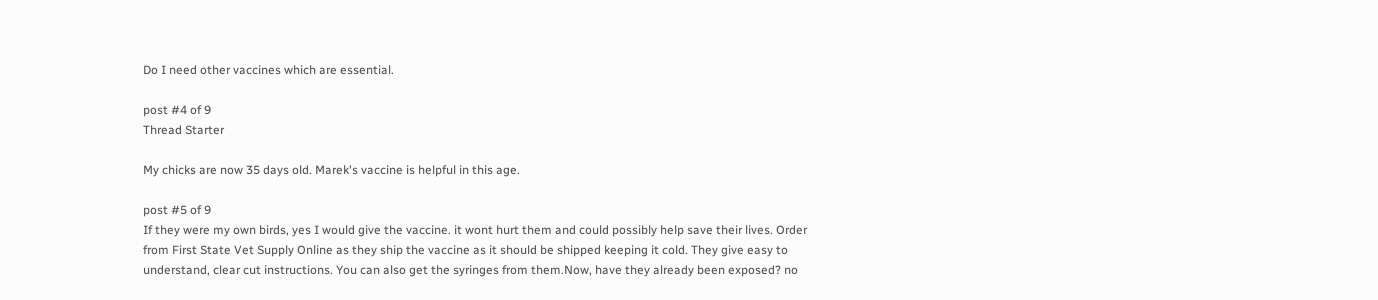Do I need other vaccines which are essential.

post #4 of 9
Thread Starter

My chicks are now 35 days old. Marek's vaccine is helpful in this age.

post #5 of 9
If they were my own birds, yes I would give the vaccine. it wont hurt them and could possibly help save their lives. Order from First State Vet Supply Online as they ship the vaccine as it should be shipped keeping it cold. They give easy to understand, clear cut instructions. You can also get the syringes from them.Now, have they already been exposed? no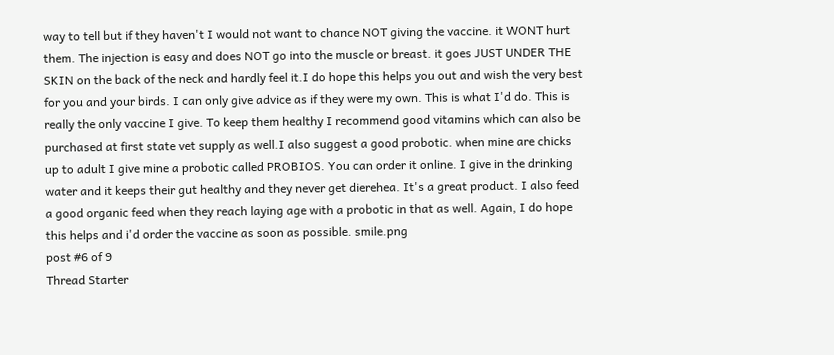way to tell but if they haven't I would not want to chance NOT giving the vaccine. it WONT hurt them. The injection is easy and does NOT go into the muscle or breast. it goes JUST UNDER THE SKIN on the back of the neck and hardly feel it.I do hope this helps you out and wish the very best for you and your birds. I can only give advice as if they were my own. This is what I'd do. This is really the only vaccine I give. To keep them healthy I recommend good vitamins which can also be purchased at first state vet supply as well.I also suggest a good probotic. when mine are chicks up to adult I give mine a probotic called PROBIOS. You can order it online. I give in the drinking water and it keeps their gut healthy and they never get dierehea. It's a great product. I also feed a good organic feed when they reach laying age with a probotic in that as well. Again, I do hope this helps and i'd order the vaccine as soon as possible. smile.png
post #6 of 9
Thread Starter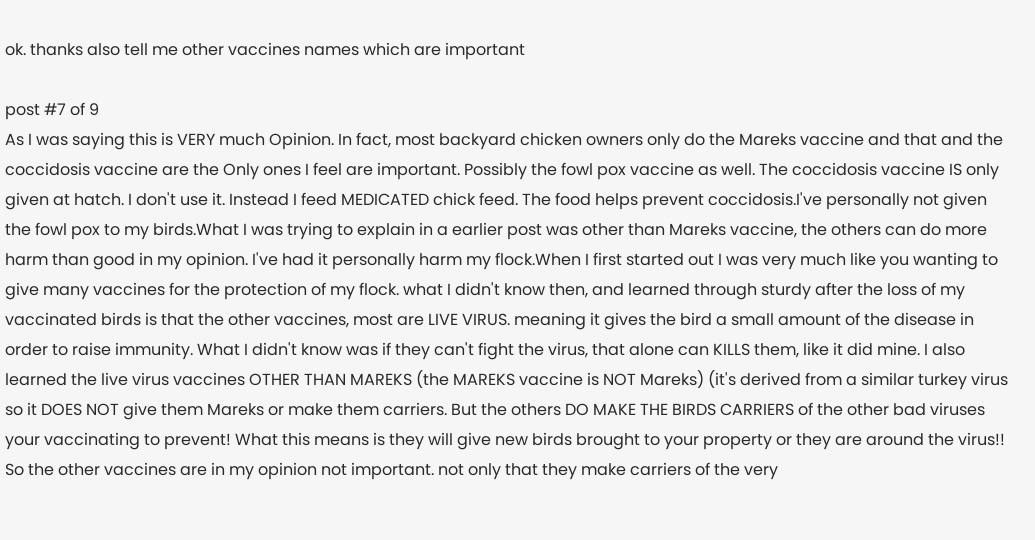ok. thanks also tell me other vaccines names which are important

post #7 of 9
As I was saying this is VERY much Opinion. In fact, most backyard chicken owners only do the Mareks vaccine and that and the coccidosis vaccine are the Only ones I feel are important. Possibly the fowl pox vaccine as well. The coccidosis vaccine IS only given at hatch. I don't use it. Instead I feed MEDICATED chick feed. The food helps prevent coccidosis.I've personally not given the fowl pox to my birds.What I was trying to explain in a earlier post was other than Mareks vaccine, the others can do more harm than good in my opinion. I've had it personally harm my flock.When I first started out I was very much like you wanting to give many vaccines for the protection of my flock. what I didn't know then, and learned through sturdy after the loss of my vaccinated birds is that the other vaccines, most are LIVE VIRUS. meaning it gives the bird a small amount of the disease in order to raise immunity. What I didn't know was if they can't fight the virus, that alone can KILLS them, like it did mine. I also learned the live virus vaccines OTHER THAN MAREKS (the MAREKS vaccine is NOT Mareks) (it's derived from a similar turkey virus so it DOES NOT give them Mareks or make them carriers. But the others DO MAKE THE BIRDS CARRIERS of the other bad viruses your vaccinating to prevent! What this means is they will give new birds brought to your property or they are around the virus!! So the other vaccines are in my opinion not important. not only that they make carriers of the very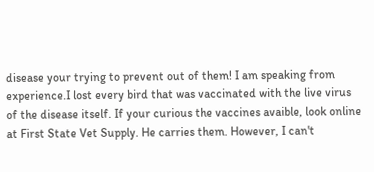disease your trying to prevent out of them! I am speaking from experience.I lost every bird that was vaccinated with the live virus of the disease itself. If your curious the vaccines avaible, look online at First State Vet Supply. He carries them. However, I can't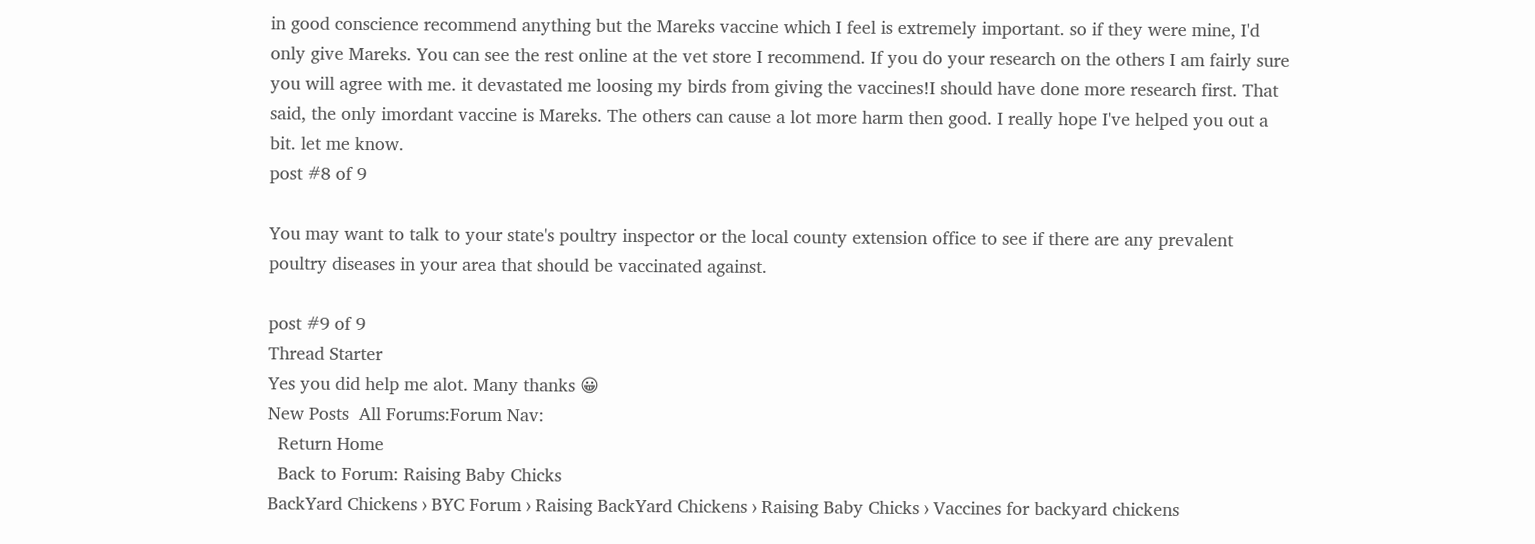in good conscience recommend anything but the Mareks vaccine which I feel is extremely important. so if they were mine, I'd only give Mareks. You can see the rest online at the vet store I recommend. If you do your research on the others I am fairly sure you will agree with me. it devastated me loosing my birds from giving the vaccines!I should have done more research first. That said, the only imordant vaccine is Mareks. The others can cause a lot more harm then good. I really hope I've helped you out a bit. let me know.
post #8 of 9

You may want to talk to your state's poultry inspector or the local county extension office to see if there are any prevalent poultry diseases in your area that should be vaccinated against.

post #9 of 9
Thread Starter
Yes you did help me alot. Many thanks 😀
New Posts  All Forums:Forum Nav:
  Return Home
  Back to Forum: Raising Baby Chicks
BackYard Chickens › BYC Forum › Raising BackYard Chickens › Raising Baby Chicks › Vaccines for backyard chickens